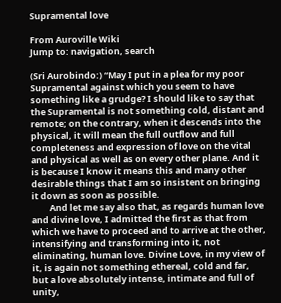Supramental love

From Auroville Wiki
Jump to: navigation, search

(Sri Aurobindo:) “May I put in a plea for my poor Supramental against which you seem to have something like a grudge? I should like to say that the Supramental is not something cold, distant and remote; on the contrary, when it descends into the physical, it will mean the full outflow and full completeness and expression of love on the vital and physical as well as on every other plane. And it is because I know it means this and many other desirable things that I am so insistent on bringing it down as soon as possible.
         And let me say also that, as regards human love and divine love, I admitted the first as that from which we have to proceed and to arrive at the other, intensifying and transforming into it, not eliminating, human love. Divine Love, in my view of it, is again not something ethereal, cold and far, but a love absolutely intense, intimate and full of unity,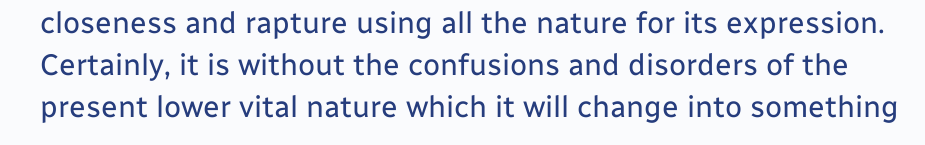closeness and rapture using all the nature for its expression. Certainly, it is without the confusions and disorders of the present lower vital nature which it will change into something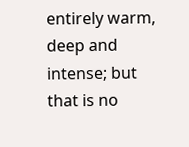entirely warm, deep and intense; but that is no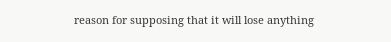reason for supposing that it will lose anything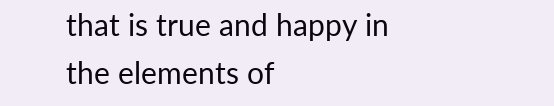that is true and happy in the elements of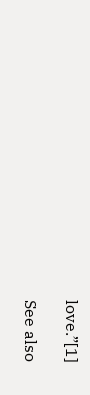love.”[1]

See also